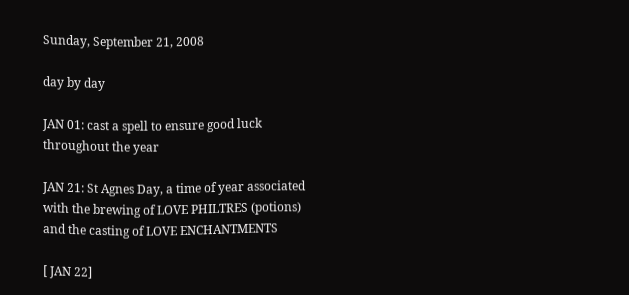Sunday, September 21, 2008

day by day

JAN 01: cast a spell to ensure good luck throughout the year

JAN 21: St Agnes Day, a time of year associated with the brewing of LOVE PHILTRES (potions) and the casting of LOVE ENCHANTMENTS

[ JAN 22]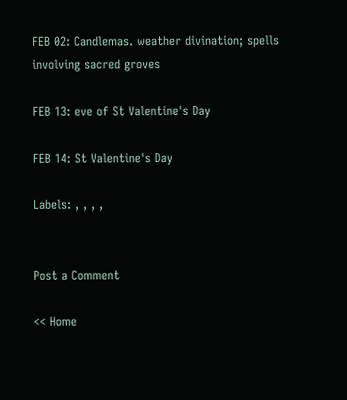FEB 02: Candlemas. weather divination; spells involving sacred groves

FEB 13: eve of St Valentine's Day

FEB 14: St Valentine's Day

Labels: , , , ,


Post a Comment

<< Home